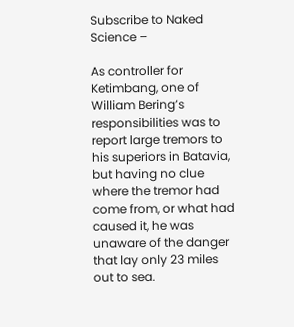Subscribe to Naked Science –

As controller for Ketimbang, one of William Bering’s responsibilities was to report large tremors to his superiors in Batavia, but having no clue where the tremor had come from, or what had caused it, he was unaware of the danger that lay only 23 miles out to sea.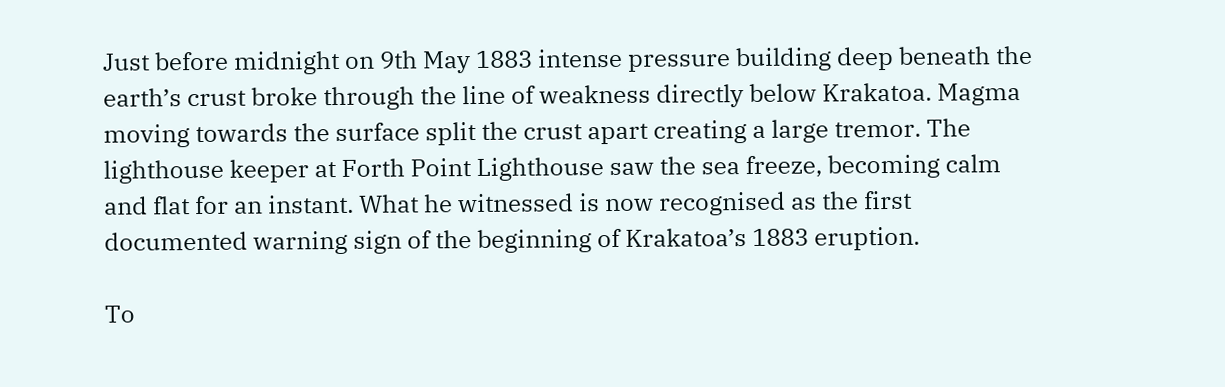Just before midnight on 9th May 1883 intense pressure building deep beneath the earth’s crust broke through the line of weakness directly below Krakatoa. Magma moving towards the surface split the crust apart creating a large tremor. The lighthouse keeper at Forth Point Lighthouse saw the sea freeze, becoming calm and flat for an instant. What he witnessed is now recognised as the first documented warning sign of the beginning of Krakatoa’s 1883 eruption.

To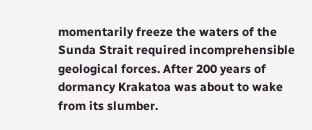momentarily freeze the waters of the Sunda Strait required incomprehensible geological forces. After 200 years of dormancy Krakatoa was about to wake from its slumber.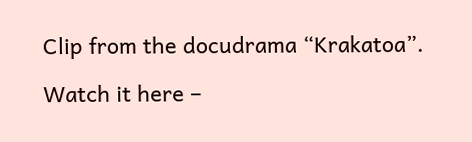Clip from the docudrama “Krakatoa”.

Watch it here –